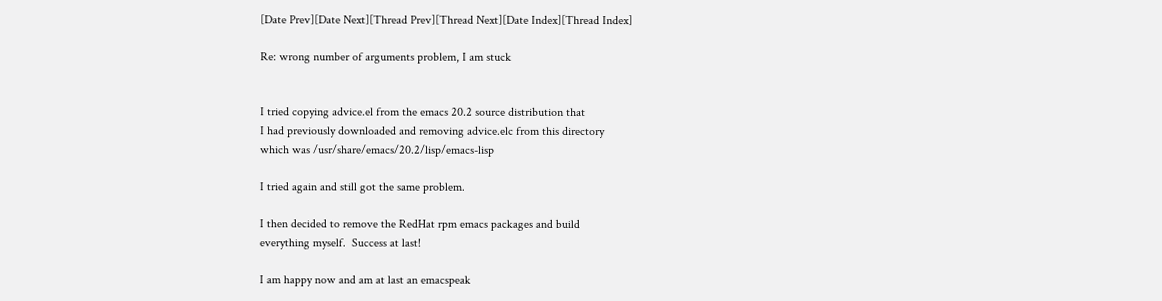[Date Prev][Date Next][Thread Prev][Thread Next][Date Index][Thread Index]

Re: wrong number of arguments problem, I am stuck


I tried copying advice.el from the emacs 20.2 source distribution that
I had previously downloaded and removing advice.elc from this directory
which was /usr/share/emacs/20.2/lisp/emacs-lisp

I tried again and still got the same problem.

I then decided to remove the RedHat rpm emacs packages and build
everything myself.  Success at last!

I am happy now and am at last an emacspeak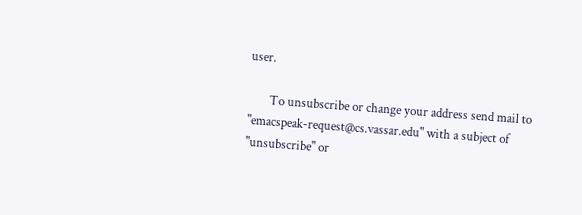user.

       To unsubscribe or change your address send mail to
"emacspeak-request@cs.vassar.edu" with a subject of "unsubscribe" or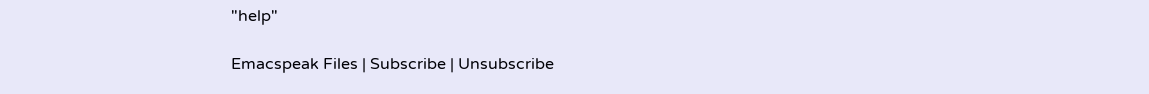"help"

Emacspeak Files | Subscribe | Unsubscribe